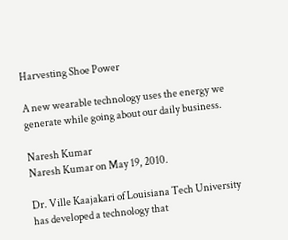Harvesting Shoe Power

A new wearable technology uses the energy we generate while going about our daily business.

Naresh Kumar
Naresh Kumar on May 19, 2010.

Dr. Ville Kaajakari of Louisiana Tech University has developed a technology that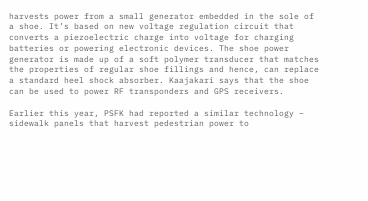harvests power from a small generator embedded in the sole of a shoe. It’s based on new voltage regulation circuit that converts a piezoelectric charge into voltage for charging batteries or powering electronic devices. The shoe power generator is made up of a soft polymer transducer that matches the properties of regular shoe fillings and hence, can replace a standard heel shock absorber. Kaajakari says that the shoe can be used to power RF transponders and GPS receivers.

Earlier this year, PSFK had reported a similar technology – sidewalk panels that harvest pedestrian power to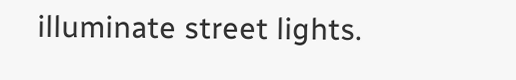illuminate street lights.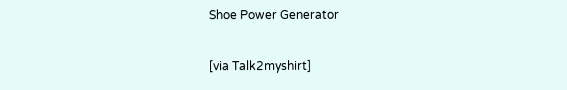Shoe Power Generator

[via Talk2myshirt]